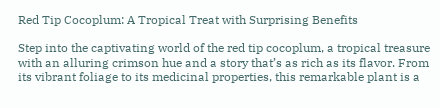Red Tip Cocoplum: A Tropical Treat with Surprising Benefits

Step into the captivating world of the red tip cocoplum, a tropical treasure with an alluring crimson hue and a story that’s as rich as its flavor. From its vibrant foliage to its medicinal properties, this remarkable plant is a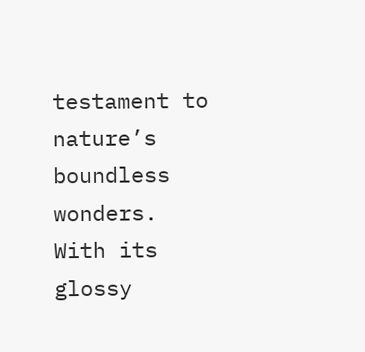testament to nature’s boundless wonders. With its glossy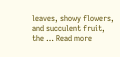leaves, showy flowers, and succulent fruit, the … Read more